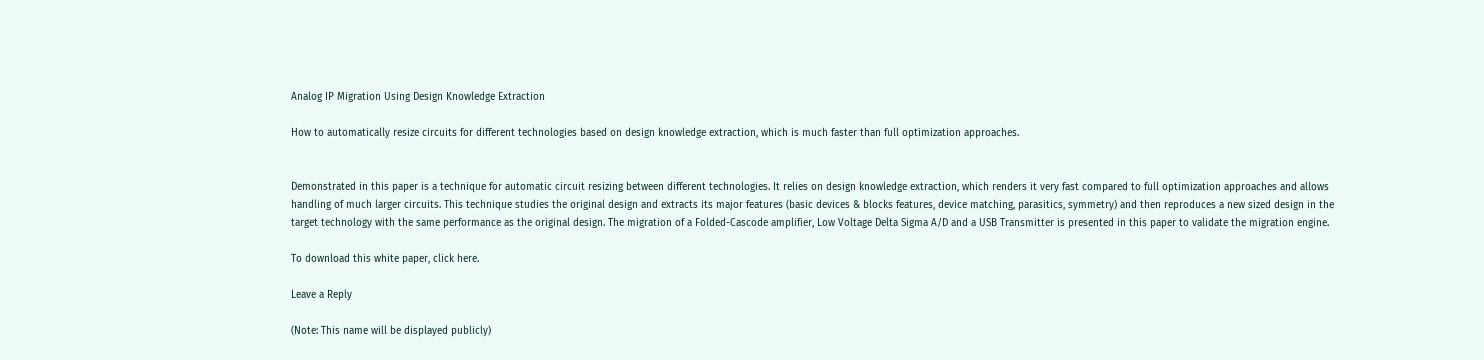Analog IP Migration Using Design Knowledge Extraction

How to automatically resize circuits for different technologies based on design knowledge extraction, which is much faster than full optimization approaches.


Demonstrated in this paper is a technique for automatic circuit resizing between different technologies. It relies on design knowledge extraction, which renders it very fast compared to full optimization approaches and allows handling of much larger circuits. This technique studies the original design and extracts its major features (basic devices & blocks features, device matching, parasitics, symmetry) and then reproduces a new sized design in the target technology with the same performance as the original design. The migration of a Folded-Cascode amplifier, Low Voltage Delta Sigma A/D and a USB Transmitter is presented in this paper to validate the migration engine.

To download this white paper, click here.

Leave a Reply

(Note: This name will be displayed publicly)